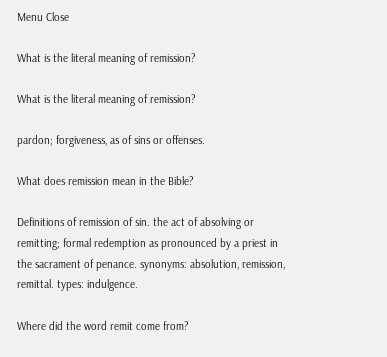Menu Close

What is the literal meaning of remission?

What is the literal meaning of remission?

pardon; forgiveness, as of sins or offenses.

What does remission mean in the Bible?

Definitions of remission of sin. the act of absolving or remitting; formal redemption as pronounced by a priest in the sacrament of penance. synonyms: absolution, remission, remittal. types: indulgence.

Where did the word remit come from?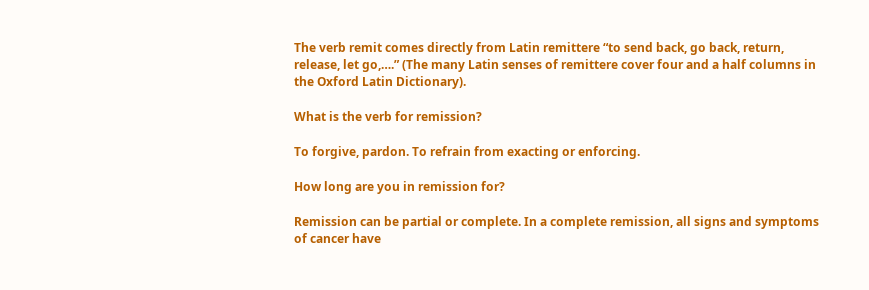The verb remit comes directly from Latin remittere “to send back, go back, return, release, let go,….” (The many Latin senses of remittere cover four and a half columns in the Oxford Latin Dictionary).

What is the verb for remission?

To forgive, pardon. To refrain from exacting or enforcing.

How long are you in remission for?

Remission can be partial or complete. In a complete remission, all signs and symptoms of cancer have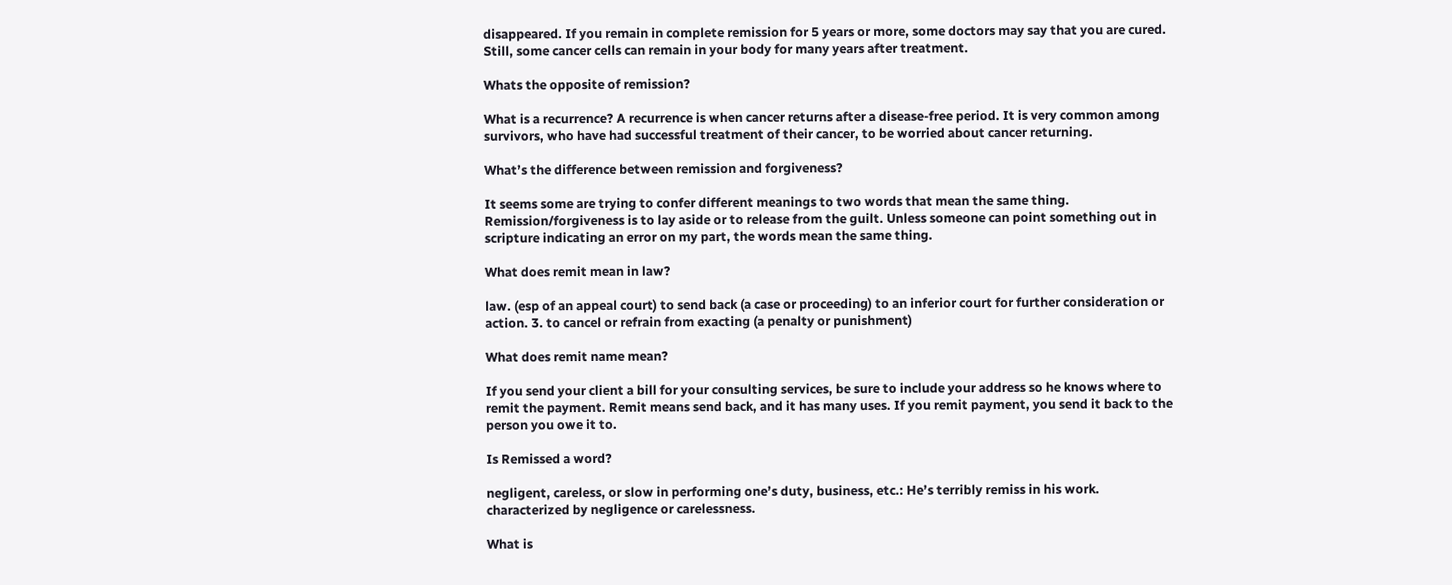disappeared. If you remain in complete remission for 5 years or more, some doctors may say that you are cured. Still, some cancer cells can remain in your body for many years after treatment.

Whats the opposite of remission?

What is a recurrence? A recurrence is when cancer returns after a disease-free period. It is very common among survivors, who have had successful treatment of their cancer, to be worried about cancer returning.

What’s the difference between remission and forgiveness?

It seems some are trying to confer different meanings to two words that mean the same thing. Remission/forgiveness is to lay aside or to release from the guilt. Unless someone can point something out in scripture indicating an error on my part, the words mean the same thing.

What does remit mean in law?

law. (esp of an appeal court) to send back (a case or proceeding) to an inferior court for further consideration or action. 3. to cancel or refrain from exacting (a penalty or punishment)

What does remit name mean?

If you send your client a bill for your consulting services, be sure to include your address so he knows where to remit the payment. Remit means send back, and it has many uses. If you remit payment, you send it back to the person you owe it to.

Is Remissed a word?

negligent, careless, or slow in performing one’s duty, business, etc.: He’s terribly remiss in his work. characterized by negligence or carelessness.

What is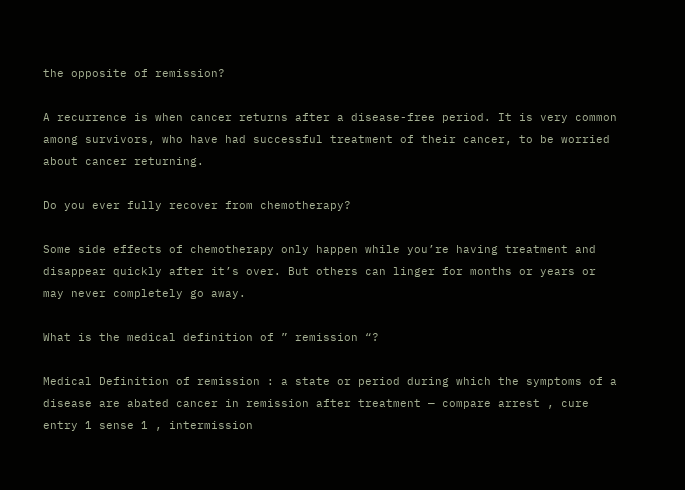the opposite of remission?

A recurrence is when cancer returns after a disease-free period. It is very common among survivors, who have had successful treatment of their cancer, to be worried about cancer returning.

Do you ever fully recover from chemotherapy?

Some side effects of chemotherapy only happen while you’re having treatment and disappear quickly after it’s over. But others can linger for months or years or may never completely go away.

What is the medical definition of ” remission “?

Medical Definition of remission : a state or period during which the symptoms of a disease are abated cancer in remission after treatment — compare arrest , cure entry 1 sense 1 , intermission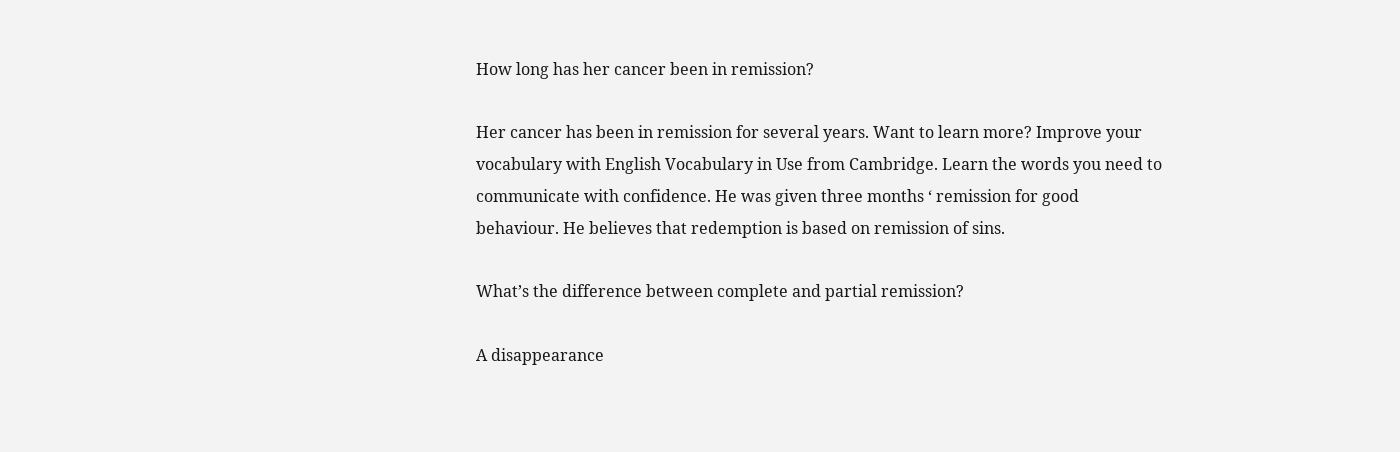How long has her cancer been in remission?

Her cancer has been in remission for several years. Want to learn more? Improve your vocabulary with English Vocabulary in Use from Cambridge. Learn the words you need to communicate with confidence. He was given three months ‘ remission for good behaviour. He believes that redemption is based on remission of sins.

What’s the difference between complete and partial remission?

A disappearance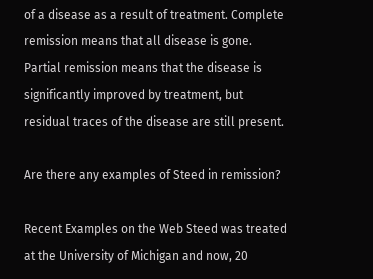of a disease as a result of treatment. Complete remission means that all disease is gone. Partial remission means that the disease is significantly improved by treatment, but residual traces of the disease are still present.

Are there any examples of Steed in remission?

Recent Examples on the Web Steed was treated at the University of Michigan and now, 20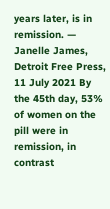years later, is in remission. — Janelle James, Detroit Free Press, 11 July 2021 By the 45th day, 53% of women on the pill were in remission, in contrast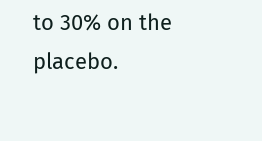to 30% on the placebo.